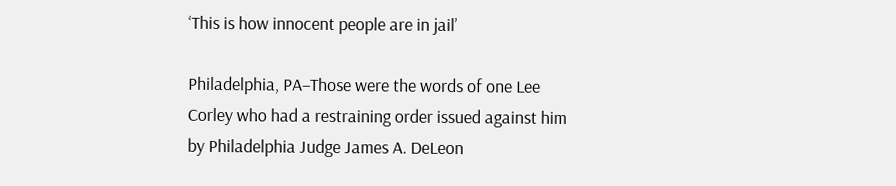‘This is how innocent people are in jail’

Philadelphia, PA–Those were the words of one Lee Corley who had a restraining order issued against him by Philadelphia Judge James A. DeLeon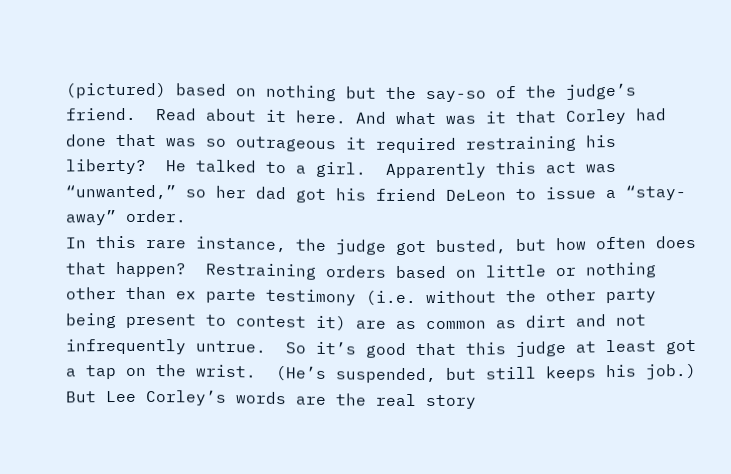(pictured) based on nothing but the say-so of the judge’s friend.  Read about it here. And what was it that Corley had done that was so outrageous it required restraining his liberty?  He talked to a girl.  Apparently this act was “unwanted,” so her dad got his friend DeLeon to issue a “stay-away” order.
In this rare instance, the judge got busted, but how often does that happen?  Restraining orders based on little or nothing other than ex parte testimony (i.e. without the other party being present to contest it) are as common as dirt and not infrequently untrue.  So it’s good that this judge at least got a tap on the wrist.  (He’s suspended, but still keeps his job.)  But Lee Corley’s words are the real story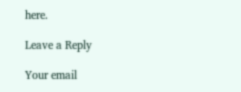here.

Leave a Reply

Your email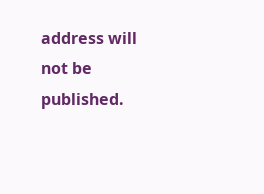address will not be published.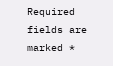Required fields are marked *